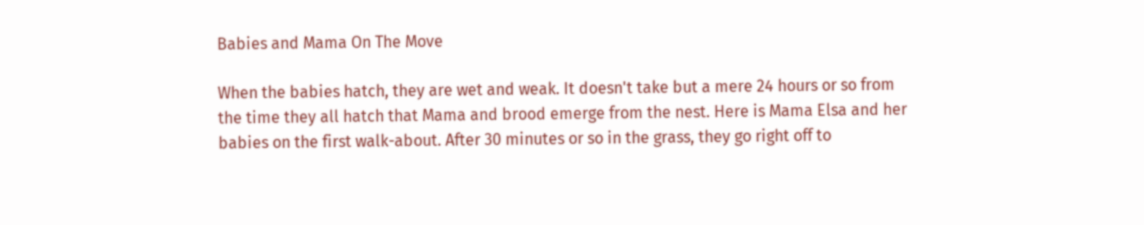Babies and Mama On The Move

When the babies hatch, they are wet and weak. It doesn't take but a mere 24 hours or so from the time they all hatch that Mama and brood emerge from the nest. Here is Mama Elsa and her babies on the first walk-about. After 30 minutes or so in the grass, they go right off to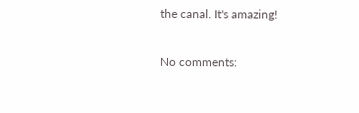the canal. It's amazing!

No comments: